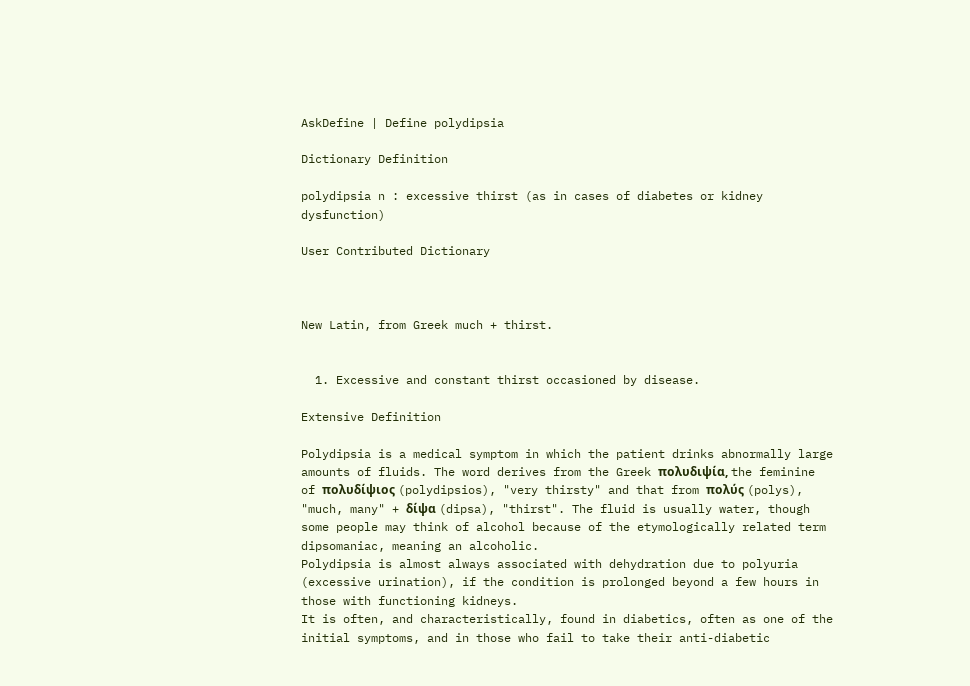AskDefine | Define polydipsia

Dictionary Definition

polydipsia n : excessive thirst (as in cases of diabetes or kidney dysfunction)

User Contributed Dictionary



New Latin, from Greek much + thirst.


  1. Excessive and constant thirst occasioned by disease.

Extensive Definition

Polydipsia is a medical symptom in which the patient drinks abnormally large amounts of fluids. The word derives from the Greek πολυδιψία, the feminine of πολυδίψιος (polydipsios), "very thirsty" and that from πολύς (polys), "much, many" + δίψα (dipsa), "thirst". The fluid is usually water, though some people may think of alcohol because of the etymologically related term dipsomaniac, meaning an alcoholic.
Polydipsia is almost always associated with dehydration due to polyuria (excessive urination), if the condition is prolonged beyond a few hours in those with functioning kidneys.
It is often, and characteristically, found in diabetics, often as one of the initial symptoms, and in those who fail to take their anti-diabetic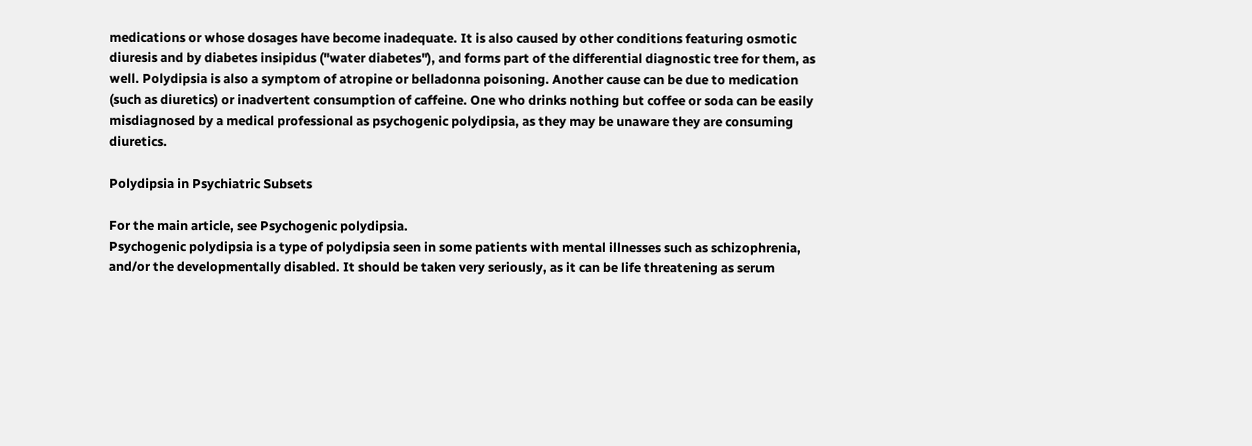medications or whose dosages have become inadequate. It is also caused by other conditions featuring osmotic diuresis and by diabetes insipidus ("water diabetes"), and forms part of the differential diagnostic tree for them, as well. Polydipsia is also a symptom of atropine or belladonna poisoning. Another cause can be due to medication (such as diuretics) or inadvertent consumption of caffeine. One who drinks nothing but coffee or soda can be easily misdiagnosed by a medical professional as psychogenic polydipsia, as they may be unaware they are consuming diuretics.

Polydipsia in Psychiatric Subsets

For the main article, see Psychogenic polydipsia.
Psychogenic polydipsia is a type of polydipsia seen in some patients with mental illnesses such as schizophrenia, and/or the developmentally disabled. It should be taken very seriously, as it can be life threatening as serum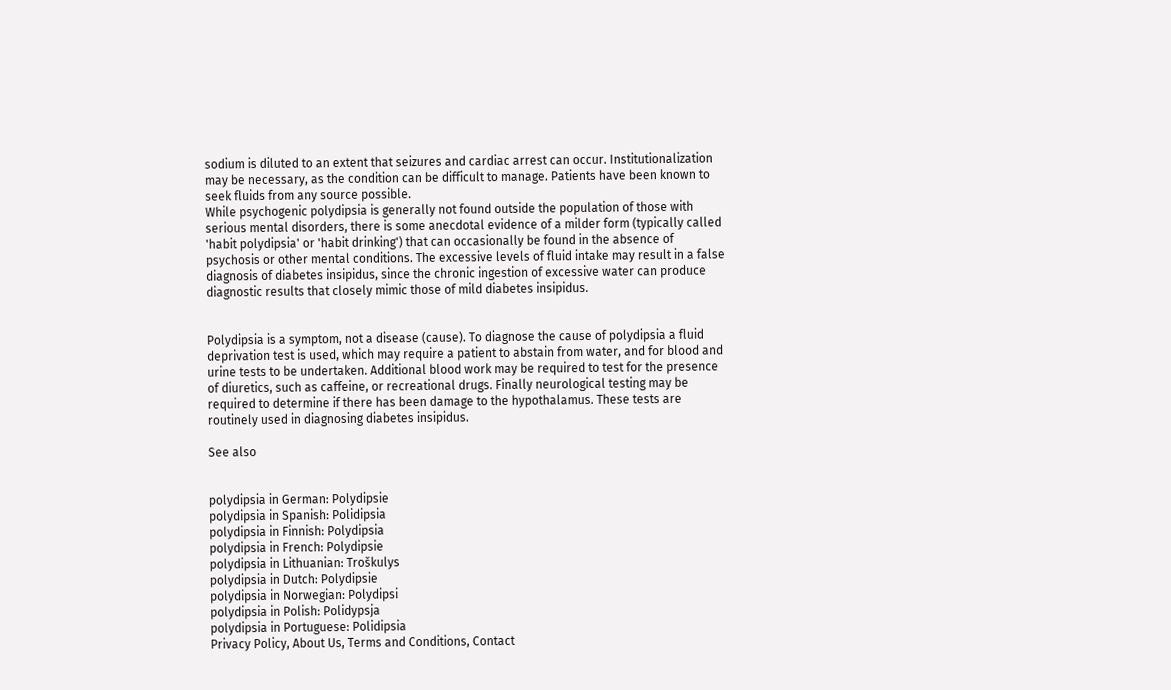sodium is diluted to an extent that seizures and cardiac arrest can occur. Institutionalization may be necessary, as the condition can be difficult to manage. Patients have been known to seek fluids from any source possible.
While psychogenic polydipsia is generally not found outside the population of those with serious mental disorders, there is some anecdotal evidence of a milder form (typically called 'habit polydipsia' or 'habit drinking') that can occasionally be found in the absence of psychosis or other mental conditions. The excessive levels of fluid intake may result in a false diagnosis of diabetes insipidus, since the chronic ingestion of excessive water can produce diagnostic results that closely mimic those of mild diabetes insipidus.


Polydipsia is a symptom, not a disease (cause). To diagnose the cause of polydipsia a fluid deprivation test is used, which may require a patient to abstain from water, and for blood and urine tests to be undertaken. Additional blood work may be required to test for the presence of diuretics, such as caffeine, or recreational drugs. Finally neurological testing may be required to determine if there has been damage to the hypothalamus. These tests are routinely used in diagnosing diabetes insipidus.

See also


polydipsia in German: Polydipsie
polydipsia in Spanish: Polidipsia
polydipsia in Finnish: Polydipsia
polydipsia in French: Polydipsie
polydipsia in Lithuanian: Troškulys
polydipsia in Dutch: Polydipsie
polydipsia in Norwegian: Polydipsi
polydipsia in Polish: Polidypsja
polydipsia in Portuguese: Polidipsia
Privacy Policy, About Us, Terms and Conditions, Contact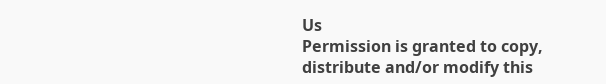Us
Permission is granted to copy, distribute and/or modify this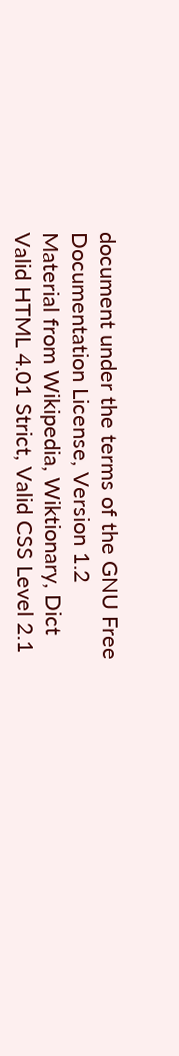document under the terms of the GNU Free Documentation License, Version 1.2
Material from Wikipedia, Wiktionary, Dict
Valid HTML 4.01 Strict, Valid CSS Level 2.1